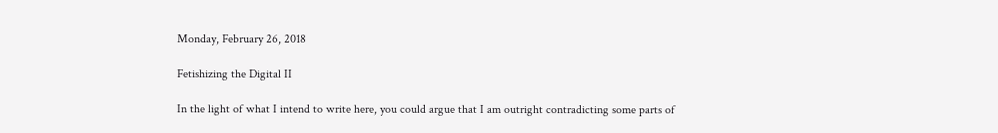Monday, February 26, 2018

Fetishizing the Digital II

In the light of what I intend to write here, you could argue that I am outright contradicting some parts of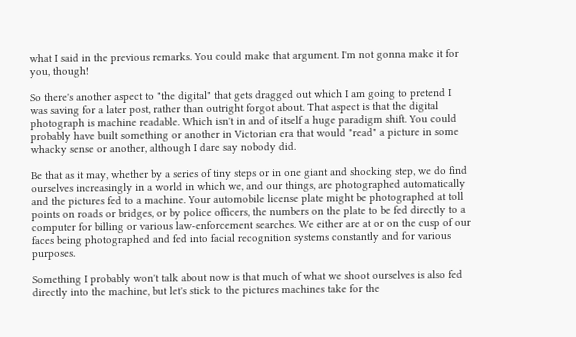what I said in the previous remarks. You could make that argument. I'm not gonna make it for you, though!

So there's another aspect to "the digital" that gets dragged out which I am going to pretend I was saving for a later post, rather than outright forgot about. That aspect is that the digital photograph is machine readable. Which isn't in and of itself a huge paradigm shift. You could probably have built something or another in Victorian era that would "read" a picture in some whacky sense or another, although I dare say nobody did.

Be that as it may, whether by a series of tiny steps or in one giant and shocking step, we do find ourselves increasingly in a world in which we, and our things, are photographed automatically and the pictures fed to a machine. Your automobile license plate might be photographed at toll points on roads or bridges, or by police officers, the numbers on the plate to be fed directly to a computer for billing or various law-enforcement searches. We either are at or on the cusp of our faces being photographed and fed into facial recognition systems constantly and for various purposes.

Something I probably won't talk about now is that much of what we shoot ourselves is also fed directly into the machine, but let's stick to the pictures machines take for the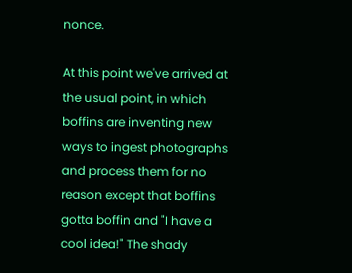nonce.

At this point we've arrived at the usual point, in which boffins are inventing new ways to ingest photographs and process them for no reason except that boffins gotta boffin and "I have a cool idea!" The shady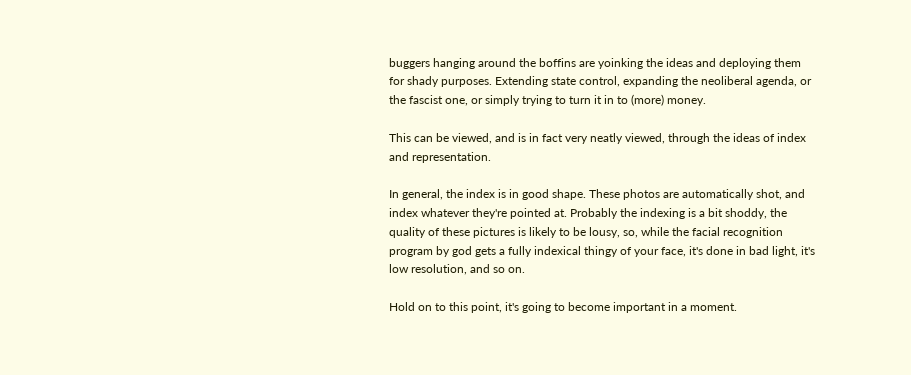buggers hanging around the boffins are yoinking the ideas and deploying them for shady purposes. Extending state control, expanding the neoliberal agenda, or the fascist one, or simply trying to turn it in to (more) money.

This can be viewed, and is in fact very neatly viewed, through the ideas of index and representation.

In general, the index is in good shape. These photos are automatically shot, and index whatever they're pointed at. Probably the indexing is a bit shoddy, the quality of these pictures is likely to be lousy, so, while the facial recognition program by god gets a fully indexical thingy of your face, it's done in bad light, it's low resolution, and so on.

Hold on to this point, it's going to become important in a moment.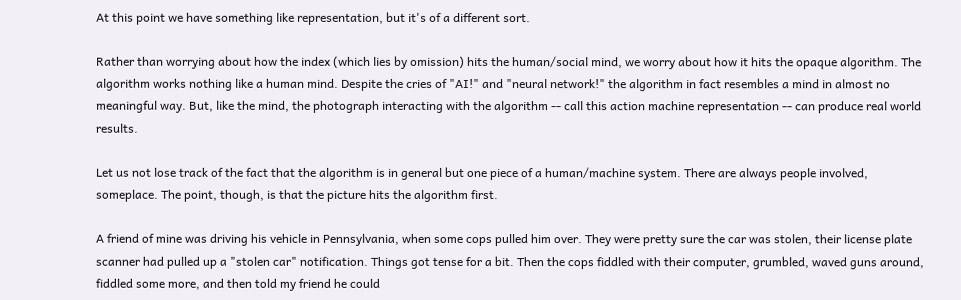At this point we have something like representation, but it's of a different sort.

Rather than worrying about how the index (which lies by omission) hits the human/social mind, we worry about how it hits the opaque algorithm. The algorithm works nothing like a human mind. Despite the cries of "AI!" and "neural network!" the algorithm in fact resembles a mind in almost no meaningful way. But, like the mind, the photograph interacting with the algorithm -- call this action machine representation -- can produce real world results.

Let us not lose track of the fact that the algorithm is in general but one piece of a human/machine system. There are always people involved, someplace. The point, though, is that the picture hits the algorithm first.

A friend of mine was driving his vehicle in Pennsylvania, when some cops pulled him over. They were pretty sure the car was stolen, their license plate scanner had pulled up a "stolen car" notification. Things got tense for a bit. Then the cops fiddled with their computer, grumbled, waved guns around, fiddled some more, and then told my friend he could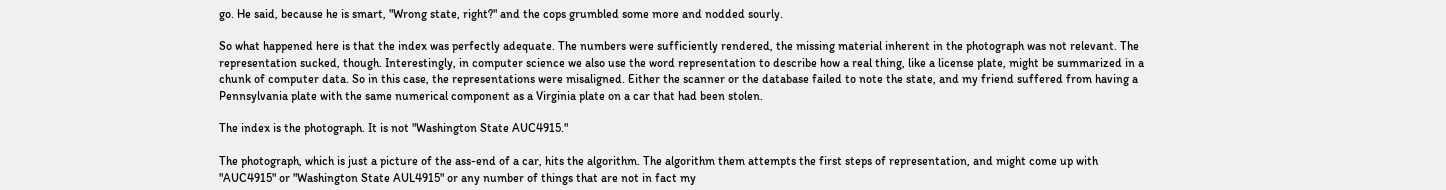go. He said, because he is smart, "Wrong state, right?" and the cops grumbled some more and nodded sourly.

So what happened here is that the index was perfectly adequate. The numbers were sufficiently rendered, the missing material inherent in the photograph was not relevant. The representation sucked, though. Interestingly, in computer science we also use the word representation to describe how a real thing, like a license plate, might be summarized in a chunk of computer data. So in this case, the representations were misaligned. Either the scanner or the database failed to note the state, and my friend suffered from having a Pennsylvania plate with the same numerical component as a Virginia plate on a car that had been stolen.

The index is the photograph. It is not "Washington State AUC4915."

The photograph, which is just a picture of the ass-end of a car, hits the algorithm. The algorithm them attempts the first steps of representation, and might come up with "AUC4915" or "Washington State AUL4915" or any number of things that are not in fact my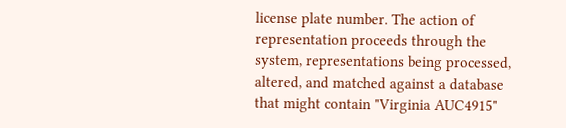license plate number. The action of representation proceeds through the system, representations being processed, altered, and matched against a database that might contain "Virginia AUC4915"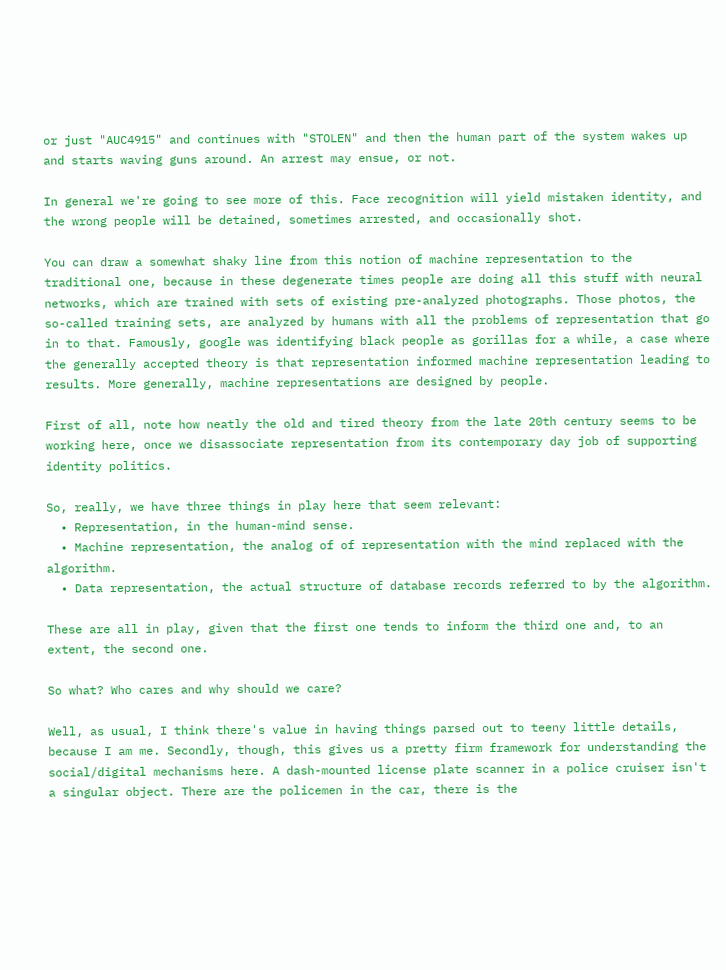or just "AUC4915" and continues with "STOLEN" and then the human part of the system wakes up and starts waving guns around. An arrest may ensue, or not.

In general we're going to see more of this. Face recognition will yield mistaken identity, and the wrong people will be detained, sometimes arrested, and occasionally shot.

You can draw a somewhat shaky line from this notion of machine representation to the traditional one, because in these degenerate times people are doing all this stuff with neural networks, which are trained with sets of existing pre-analyzed photographs. Those photos, the so-called training sets, are analyzed by humans with all the problems of representation that go in to that. Famously, google was identifying black people as gorillas for a while, a case where the generally accepted theory is that representation informed machine representation leading to results. More generally, machine representations are designed by people.

First of all, note how neatly the old and tired theory from the late 20th century seems to be working here, once we disassociate representation from its contemporary day job of supporting identity politics.

So, really, we have three things in play here that seem relevant:
  • Representation, in the human-mind sense.
  • Machine representation, the analog of of representation with the mind replaced with the algorithm.
  • Data representation, the actual structure of database records referred to by the algorithm.

These are all in play, given that the first one tends to inform the third one and, to an extent, the second one.

So what? Who cares and why should we care?

Well, as usual, I think there's value in having things parsed out to teeny little details, because I am me. Secondly, though, this gives us a pretty firm framework for understanding the social/digital mechanisms here. A dash-mounted license plate scanner in a police cruiser isn't a singular object. There are the policemen in the car, there is the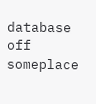database off someplace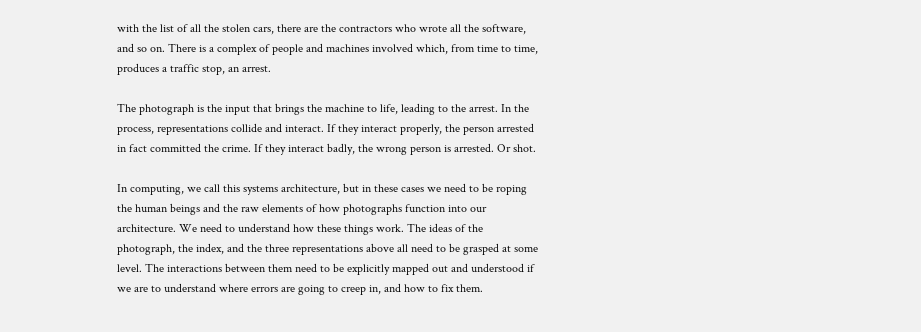with the list of all the stolen cars, there are the contractors who wrote all the software, and so on. There is a complex of people and machines involved which, from time to time, produces a traffic stop, an arrest.

The photograph is the input that brings the machine to life, leading to the arrest. In the process, representations collide and interact. If they interact properly, the person arrested in fact committed the crime. If they interact badly, the wrong person is arrested. Or shot.

In computing, we call this systems architecture, but in these cases we need to be roping the human beings and the raw elements of how photographs function into our architecture. We need to understand how these things work. The ideas of the photograph, the index, and the three representations above all need to be grasped at some level. The interactions between them need to be explicitly mapped out and understood if we are to understand where errors are going to creep in, and how to fix them.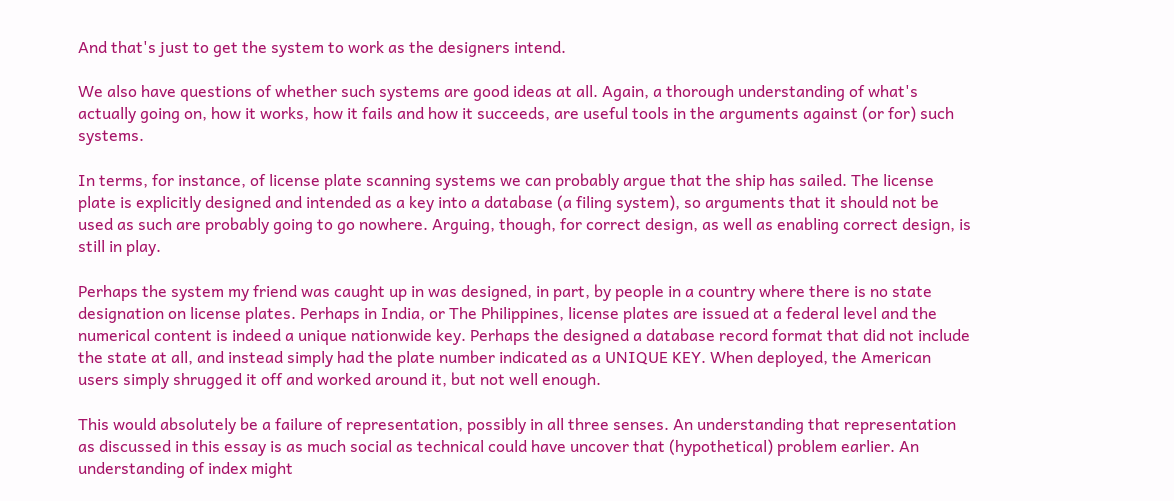And that's just to get the system to work as the designers intend.

We also have questions of whether such systems are good ideas at all. Again, a thorough understanding of what's actually going on, how it works, how it fails and how it succeeds, are useful tools in the arguments against (or for) such systems.

In terms, for instance, of license plate scanning systems we can probably argue that the ship has sailed. The license plate is explicitly designed and intended as a key into a database (a filing system), so arguments that it should not be used as such are probably going to go nowhere. Arguing, though, for correct design, as well as enabling correct design, is still in play.

Perhaps the system my friend was caught up in was designed, in part, by people in a country where there is no state designation on license plates. Perhaps in India, or The Philippines, license plates are issued at a federal level and the numerical content is indeed a unique nationwide key. Perhaps the designed a database record format that did not include the state at all, and instead simply had the plate number indicated as a UNIQUE KEY. When deployed, the American users simply shrugged it off and worked around it, but not well enough.

This would absolutely be a failure of representation, possibly in all three senses. An understanding that representation as discussed in this essay is as much social as technical could have uncover that (hypothetical) problem earlier. An understanding of index might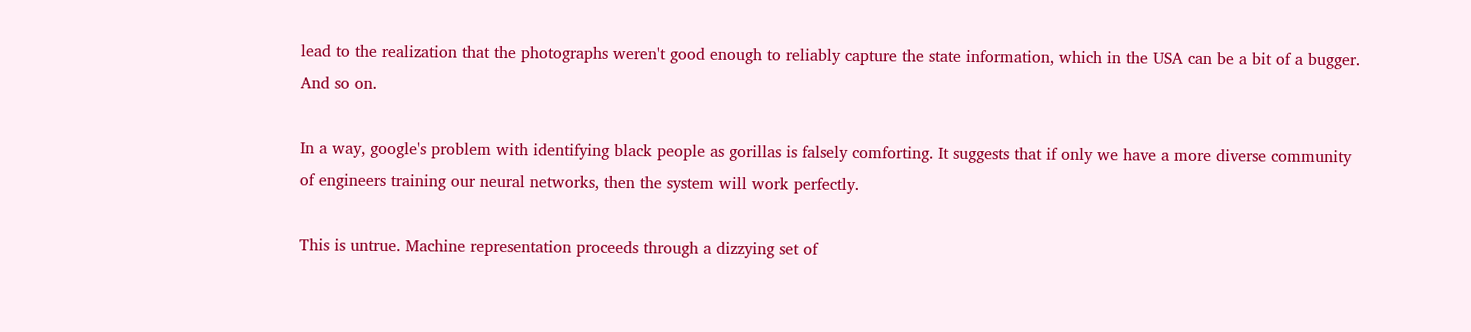lead to the realization that the photographs weren't good enough to reliably capture the state information, which in the USA can be a bit of a bugger. And so on.

In a way, google's problem with identifying black people as gorillas is falsely comforting. It suggests that if only we have a more diverse community of engineers training our neural networks, then the system will work perfectly.

This is untrue. Machine representation proceeds through a dizzying set of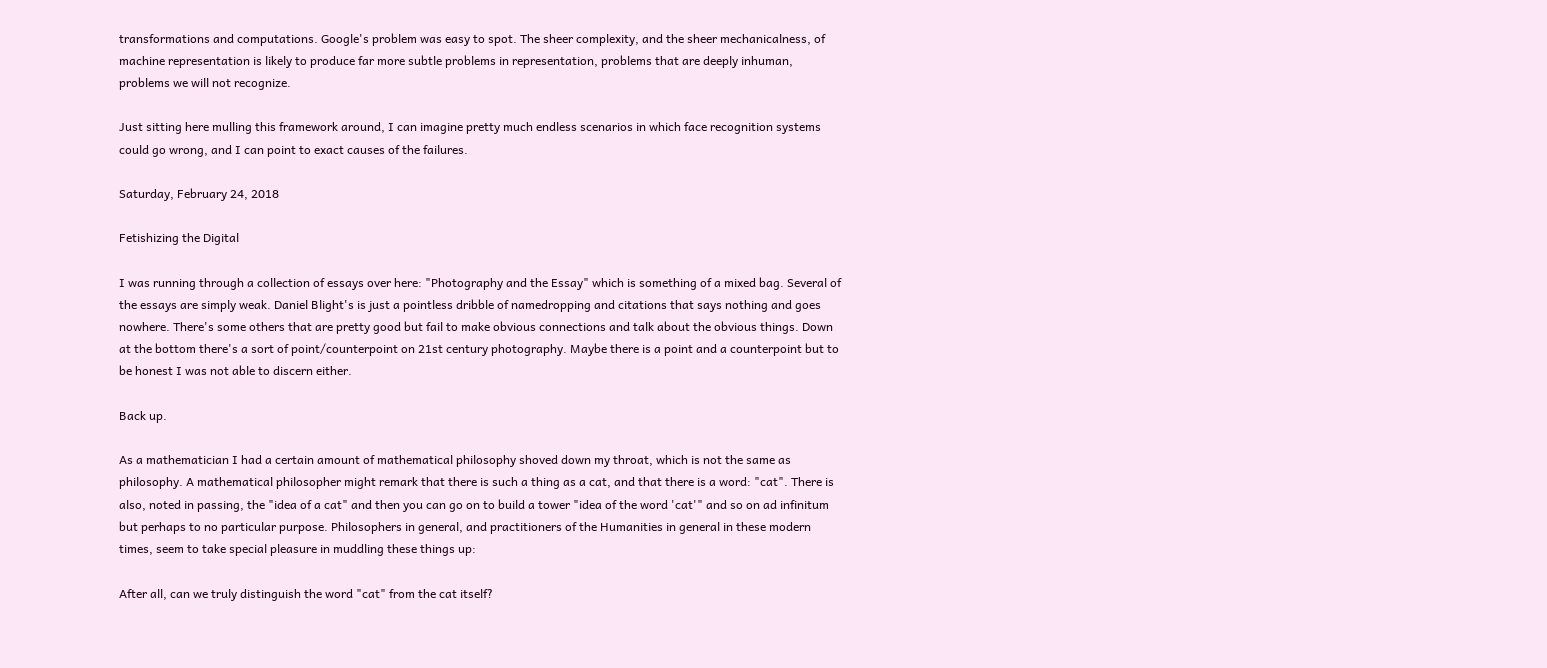transformations and computations. Google's problem was easy to spot. The sheer complexity, and the sheer mechanicalness, of machine representation is likely to produce far more subtle problems in representation, problems that are deeply inhuman, problems we will not recognize.

Just sitting here mulling this framework around, I can imagine pretty much endless scenarios in which face recognition systems could go wrong, and I can point to exact causes of the failures.

Saturday, February 24, 2018

Fetishizing the Digital

I was running through a collection of essays over here: "Photography and the Essay" which is something of a mixed bag. Several of the essays are simply weak. Daniel Blight's is just a pointless dribble of namedropping and citations that says nothing and goes nowhere. There's some others that are pretty good but fail to make obvious connections and talk about the obvious things. Down at the bottom there's a sort of point/counterpoint on 21st century photography. Maybe there is a point and a counterpoint but to be honest I was not able to discern either.

Back up.

As a mathematician I had a certain amount of mathematical philosophy shoved down my throat, which is not the same as philosophy. A mathematical philosopher might remark that there is such a thing as a cat, and that there is a word: "cat". There is also, noted in passing, the "idea of a cat" and then you can go on to build a tower "idea of the word 'cat'" and so on ad infinitum but perhaps to no particular purpose. Philosophers in general, and practitioners of the Humanities in general in these modern times, seem to take special pleasure in muddling these things up:

After all, can we truly distinguish the word "cat" from the cat itself?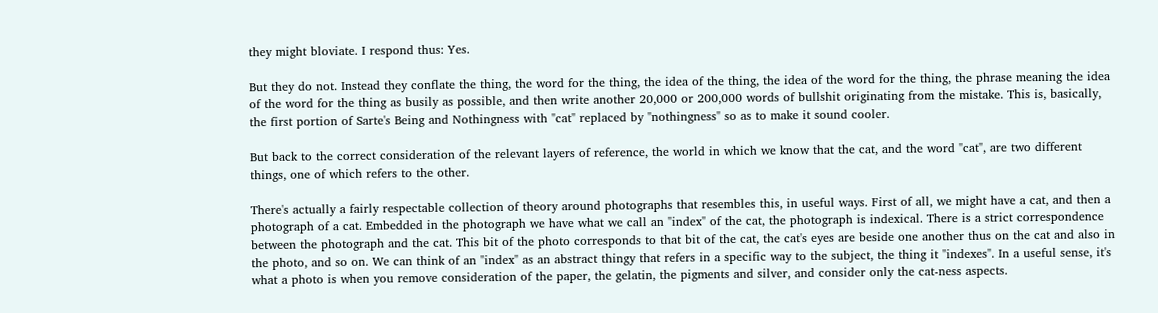they might bloviate. I respond thus: Yes.

But they do not. Instead they conflate the thing, the word for the thing, the idea of the thing, the idea of the word for the thing, the phrase meaning the idea of the word for the thing as busily as possible, and then write another 20,000 or 200,000 words of bullshit originating from the mistake. This is, basically, the first portion of Sarte's Being and Nothingness with "cat" replaced by "nothingness" so as to make it sound cooler.

But back to the correct consideration of the relevant layers of reference, the world in which we know that the cat, and the word "cat", are two different things, one of which refers to the other.

There's actually a fairly respectable collection of theory around photographs that resembles this, in useful ways. First of all, we might have a cat, and then a photograph of a cat. Embedded in the photograph we have what we call an "index" of the cat, the photograph is indexical. There is a strict correspondence between the photograph and the cat. This bit of the photo corresponds to that bit of the cat, the cat's eyes are beside one another thus on the cat and also in the photo, and so on. We can think of an "index" as an abstract thingy that refers in a specific way to the subject, the thing it "indexes". In a useful sense, it's what a photo is when you remove consideration of the paper, the gelatin, the pigments and silver, and consider only the cat-ness aspects.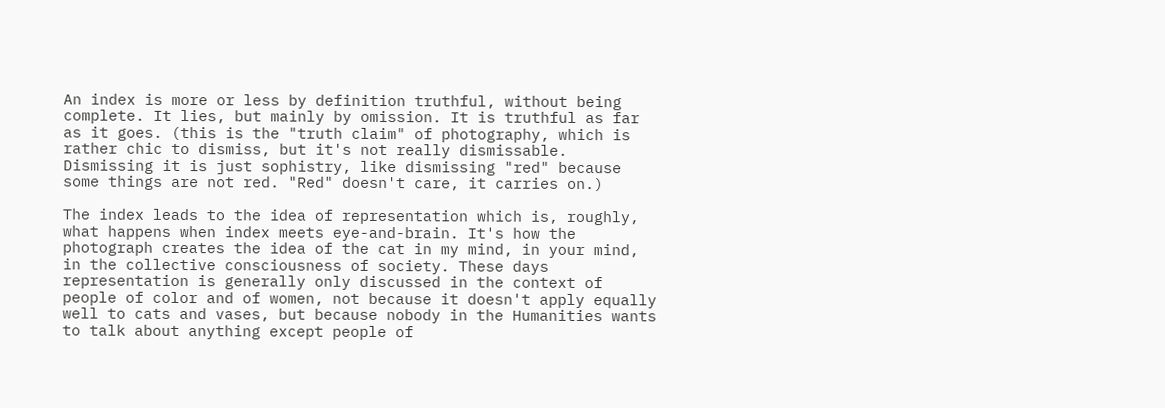An index is more or less by definition truthful, without being complete. It lies, but mainly by omission. It is truthful as far as it goes. (this is the "truth claim" of photography, which is rather chic to dismiss, but it's not really dismissable. Dismissing it is just sophistry, like dismissing "red" because some things are not red. "Red" doesn't care, it carries on.)

The index leads to the idea of representation which is, roughly, what happens when index meets eye-and-brain. It's how the photograph creates the idea of the cat in my mind, in your mind, in the collective consciousness of society. These days representation is generally only discussed in the context of people of color and of women, not because it doesn't apply equally well to cats and vases, but because nobody in the Humanities wants to talk about anything except people of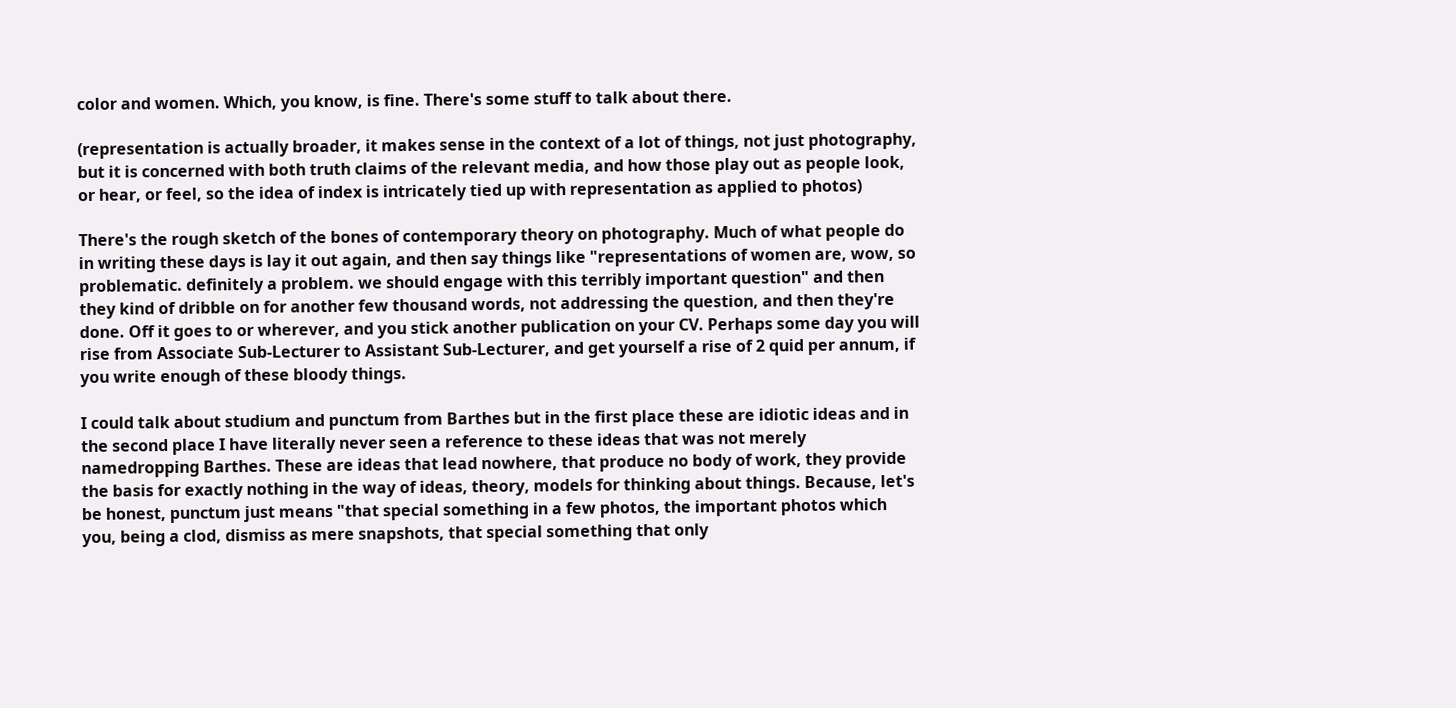color and women. Which, you know, is fine. There's some stuff to talk about there.

(representation is actually broader, it makes sense in the context of a lot of things, not just photography, but it is concerned with both truth claims of the relevant media, and how those play out as people look, or hear, or feel, so the idea of index is intricately tied up with representation as applied to photos)

There's the rough sketch of the bones of contemporary theory on photography. Much of what people do in writing these days is lay it out again, and then say things like "representations of women are, wow, so problematic. definitely a problem. we should engage with this terribly important question" and then they kind of dribble on for another few thousand words, not addressing the question, and then they're done. Off it goes to or wherever, and you stick another publication on your CV. Perhaps some day you will rise from Associate Sub-Lecturer to Assistant Sub-Lecturer, and get yourself a rise of 2 quid per annum, if you write enough of these bloody things.

I could talk about studium and punctum from Barthes but in the first place these are idiotic ideas and in the second place I have literally never seen a reference to these ideas that was not merely namedropping Barthes. These are ideas that lead nowhere, that produce no body of work, they provide the basis for exactly nothing in the way of ideas, theory, models for thinking about things. Because, let's be honest, punctum just means "that special something in a few photos, the important photos which you, being a clod, dismiss as mere snapshots, that special something that only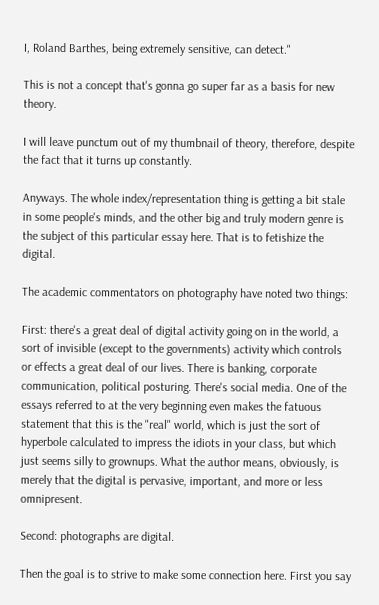I, Roland Barthes, being extremely sensitive, can detect."

This is not a concept that's gonna go super far as a basis for new theory.

I will leave punctum out of my thumbnail of theory, therefore, despite the fact that it turns up constantly.

Anyways. The whole index/representation thing is getting a bit stale in some people's minds, and the other big and truly modern genre is the subject of this particular essay here. That is to fetishize the digital.

The academic commentators on photography have noted two things:

First: there's a great deal of digital activity going on in the world, a sort of invisible (except to the governments) activity which controls or effects a great deal of our lives. There is banking, corporate communication, political posturing. There's social media. One of the essays referred to at the very beginning even makes the fatuous statement that this is the "real" world, which is just the sort of hyperbole calculated to impress the idiots in your class, but which just seems silly to grownups. What the author means, obviously, is merely that the digital is pervasive, important, and more or less omnipresent.

Second: photographs are digital.

Then the goal is to strive to make some connection here. First you say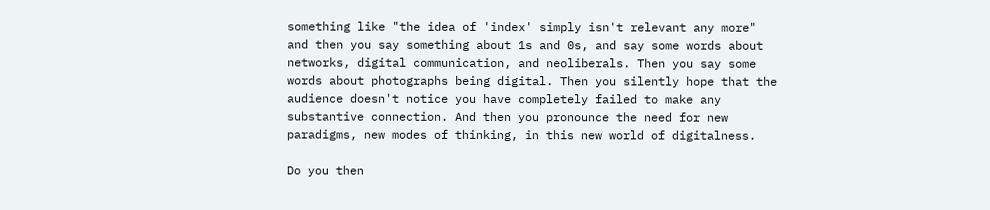something like "the idea of 'index' simply isn't relevant any more" and then you say something about 1s and 0s, and say some words about networks, digital communication, and neoliberals. Then you say some words about photographs being digital. Then you silently hope that the audience doesn't notice you have completely failed to make any substantive connection. And then you pronounce the need for new paradigms, new modes of thinking, in this new world of digitalness.

Do you then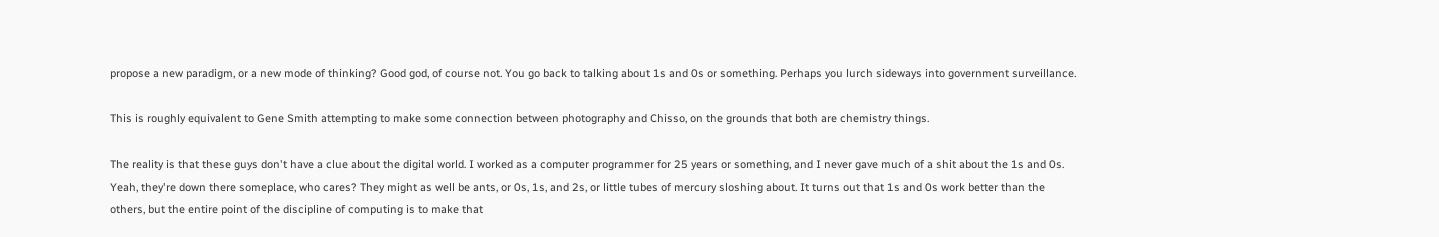propose a new paradigm, or a new mode of thinking? Good god, of course not. You go back to talking about 1s and 0s or something. Perhaps you lurch sideways into government surveillance.

This is roughly equivalent to Gene Smith attempting to make some connection between photography and Chisso, on the grounds that both are chemistry things.

The reality is that these guys don't have a clue about the digital world. I worked as a computer programmer for 25 years or something, and I never gave much of a shit about the 1s and 0s. Yeah, they're down there someplace, who cares? They might as well be ants, or 0s, 1s, and 2s, or little tubes of mercury sloshing about. It turns out that 1s and 0s work better than the others, but the entire point of the discipline of computing is to make that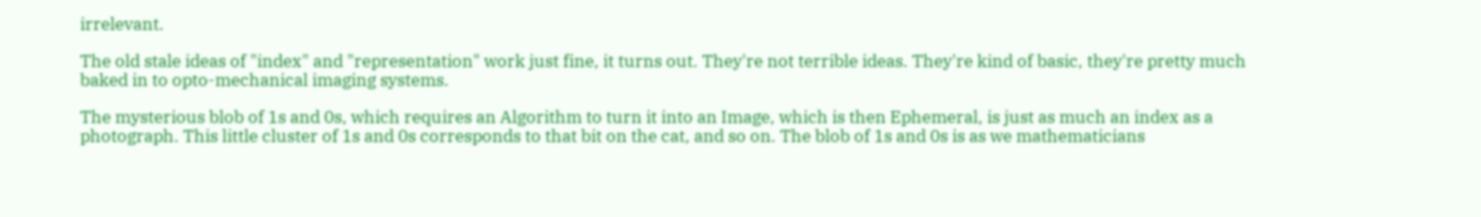irrelevant.

The old stale ideas of "index" and "representation" work just fine, it turns out. They're not terrible ideas. They're kind of basic, they're pretty much baked in to opto-mechanical imaging systems.

The mysterious blob of 1s and 0s, which requires an Algorithm to turn it into an Image, which is then Ephemeral, is just as much an index as a photograph. This little cluster of 1s and 0s corresponds to that bit on the cat, and so on. The blob of 1s and 0s is as we mathematicians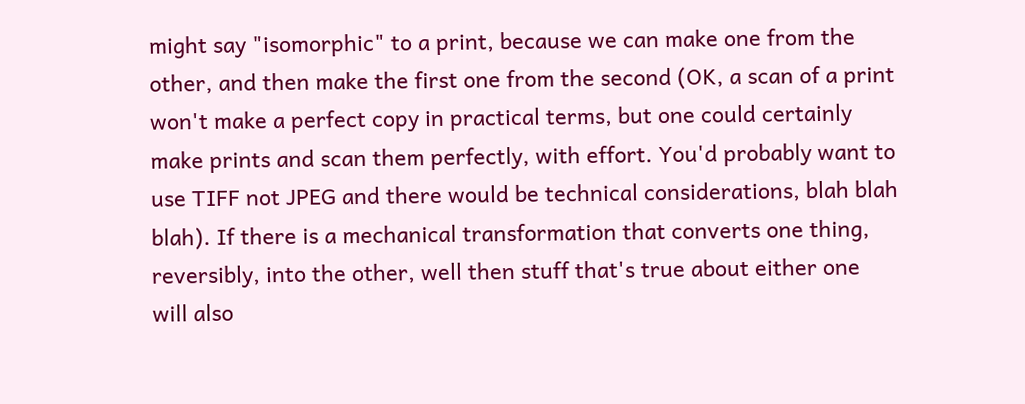might say "isomorphic" to a print, because we can make one from the other, and then make the first one from the second (OK, a scan of a print won't make a perfect copy in practical terms, but one could certainly make prints and scan them perfectly, with effort. You'd probably want to use TIFF not JPEG and there would be technical considerations, blah blah blah). If there is a mechanical transformation that converts one thing, reversibly, into the other, well then stuff that's true about either one will also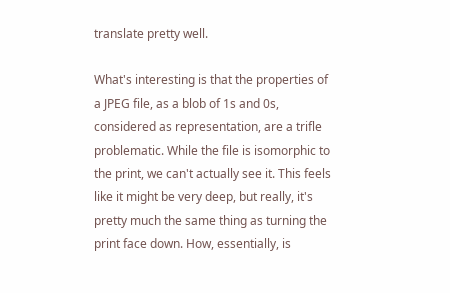translate pretty well.

What's interesting is that the properties of a JPEG file, as a blob of 1s and 0s, considered as representation, are a trifle problematic. While the file is isomorphic to the print, we can't actually see it. This feels like it might be very deep, but really, it's pretty much the same thing as turning the print face down. How, essentially, is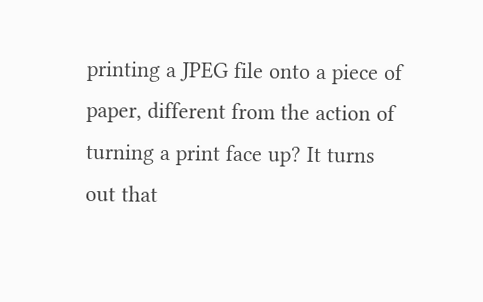printing a JPEG file onto a piece of paper, different from the action of turning a print face up? It turns out that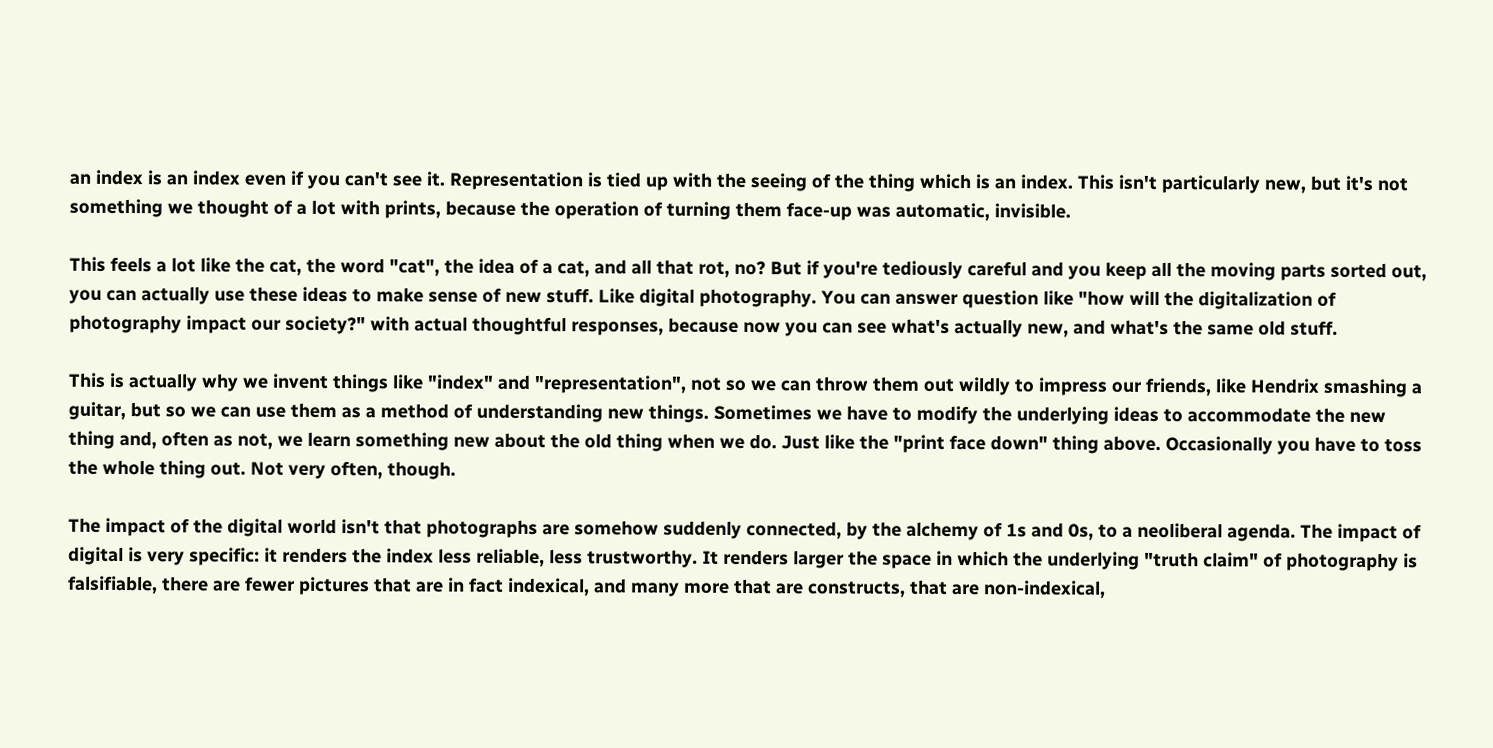an index is an index even if you can't see it. Representation is tied up with the seeing of the thing which is an index. This isn't particularly new, but it's not something we thought of a lot with prints, because the operation of turning them face-up was automatic, invisible.

This feels a lot like the cat, the word "cat", the idea of a cat, and all that rot, no? But if you're tediously careful and you keep all the moving parts sorted out, you can actually use these ideas to make sense of new stuff. Like digital photography. You can answer question like "how will the digitalization of photography impact our society?" with actual thoughtful responses, because now you can see what's actually new, and what's the same old stuff.

This is actually why we invent things like "index" and "representation", not so we can throw them out wildly to impress our friends, like Hendrix smashing a guitar, but so we can use them as a method of understanding new things. Sometimes we have to modify the underlying ideas to accommodate the new thing and, often as not, we learn something new about the old thing when we do. Just like the "print face down" thing above. Occasionally you have to toss the whole thing out. Not very often, though.

The impact of the digital world isn't that photographs are somehow suddenly connected, by the alchemy of 1s and 0s, to a neoliberal agenda. The impact of digital is very specific: it renders the index less reliable, less trustworthy. It renders larger the space in which the underlying "truth claim" of photography is falsifiable, there are fewer pictures that are in fact indexical, and many more that are constructs, that are non-indexical,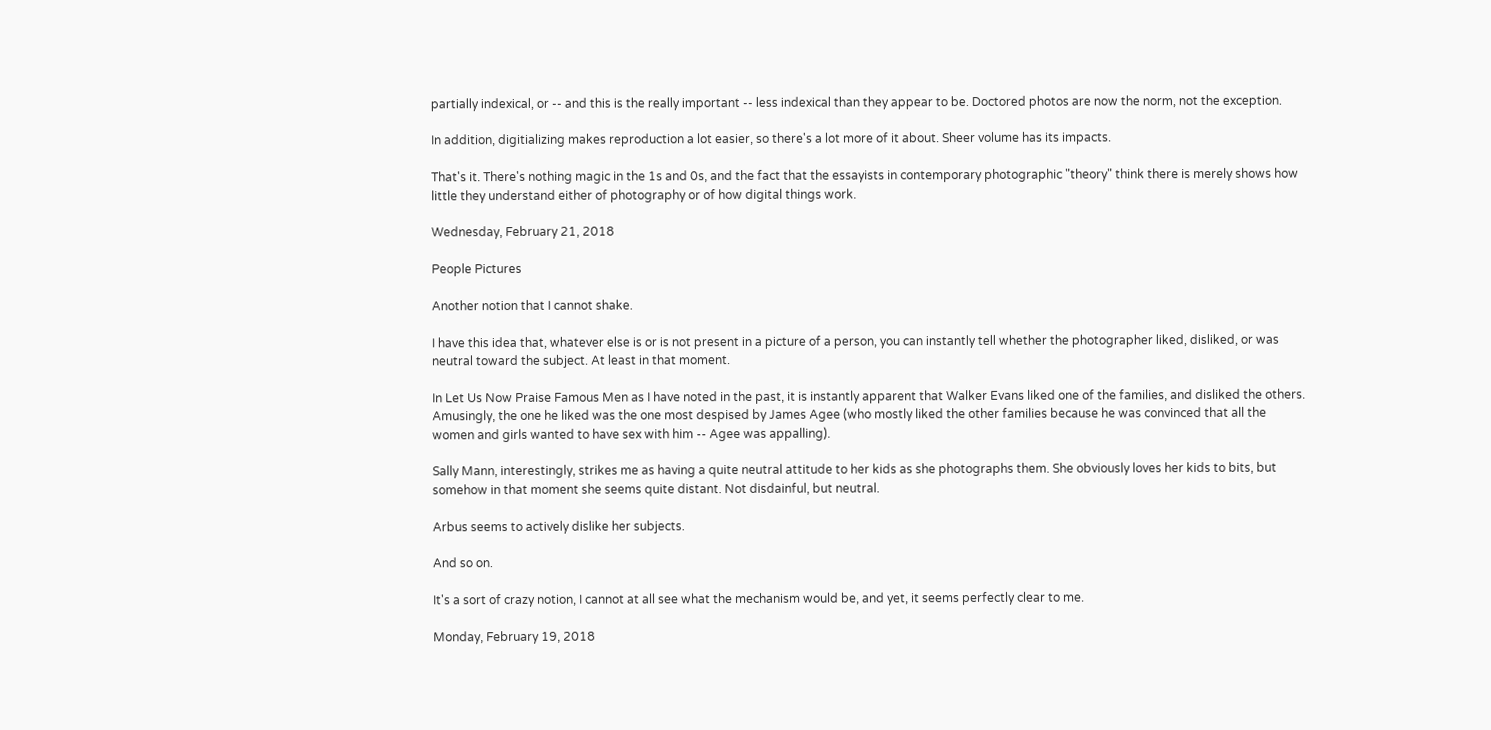partially indexical, or -- and this is the really important -- less indexical than they appear to be. Doctored photos are now the norm, not the exception.

In addition, digitializing makes reproduction a lot easier, so there's a lot more of it about. Sheer volume has its impacts.

That's it. There's nothing magic in the 1s and 0s, and the fact that the essayists in contemporary photographic "theory" think there is merely shows how little they understand either of photography or of how digital things work.

Wednesday, February 21, 2018

People Pictures

Another notion that I cannot shake.

I have this idea that, whatever else is or is not present in a picture of a person, you can instantly tell whether the photographer liked, disliked, or was neutral toward the subject. At least in that moment.

In Let Us Now Praise Famous Men as I have noted in the past, it is instantly apparent that Walker Evans liked one of the families, and disliked the others. Amusingly, the one he liked was the one most despised by James Agee (who mostly liked the other families because he was convinced that all the women and girls wanted to have sex with him -- Agee was appalling).

Sally Mann, interestingly, strikes me as having a quite neutral attitude to her kids as she photographs them. She obviously loves her kids to bits, but somehow in that moment she seems quite distant. Not disdainful, but neutral.

Arbus seems to actively dislike her subjects.

And so on.

It's a sort of crazy notion, I cannot at all see what the mechanism would be, and yet, it seems perfectly clear to me.

Monday, February 19, 2018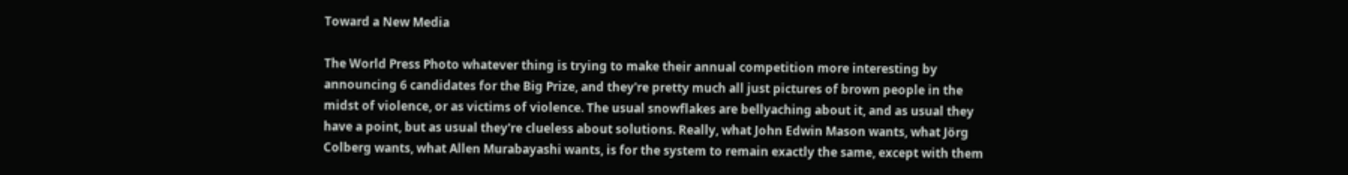Toward a New Media

The World Press Photo whatever thing is trying to make their annual competition more interesting by announcing 6 candidates for the Big Prize, and they're pretty much all just pictures of brown people in the midst of violence, or as victims of violence. The usual snowflakes are bellyaching about it, and as usual they have a point, but as usual they're clueless about solutions. Really, what John Edwin Mason wants, what Jörg Colberg wants, what Allen Murabayashi wants, is for the system to remain exactly the same, except with them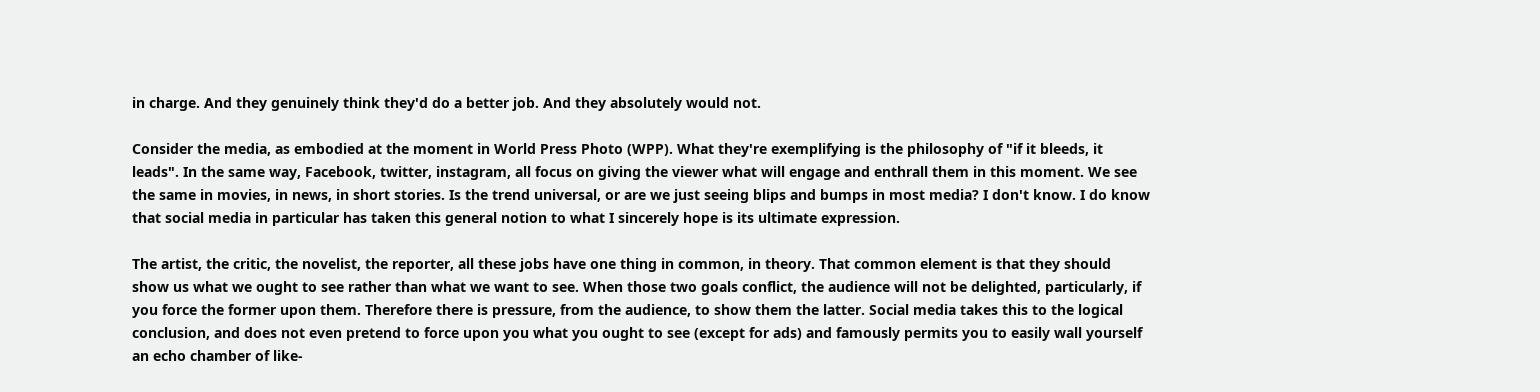in charge. And they genuinely think they'd do a better job. And they absolutely would not.

Consider the media, as embodied at the moment in World Press Photo (WPP). What they're exemplifying is the philosophy of "if it bleeds, it leads". In the same way, Facebook, twitter, instagram, all focus on giving the viewer what will engage and enthrall them in this moment. We see the same in movies, in news, in short stories. Is the trend universal, or are we just seeing blips and bumps in most media? I don't know. I do know that social media in particular has taken this general notion to what I sincerely hope is its ultimate expression.

The artist, the critic, the novelist, the reporter, all these jobs have one thing in common, in theory. That common element is that they should show us what we ought to see rather than what we want to see. When those two goals conflict, the audience will not be delighted, particularly, if you force the former upon them. Therefore there is pressure, from the audience, to show them the latter. Social media takes this to the logical conclusion, and does not even pretend to force upon you what you ought to see (except for ads) and famously permits you to easily wall yourself an echo chamber of like-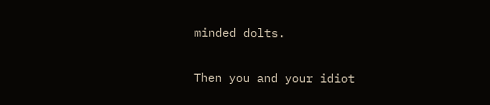minded dolts.

Then you and your idiot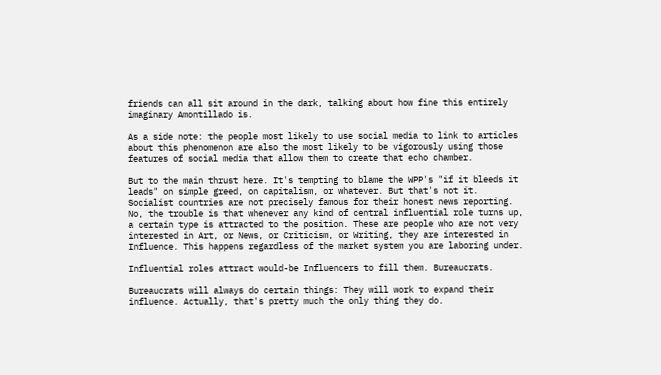friends can all sit around in the dark, talking about how fine this entirely imaginary Amontillado is.

As a side note: the people most likely to use social media to link to articles about this phenomenon are also the most likely to be vigorously using those features of social media that allow them to create that echo chamber.

But to the main thrust here. It's tempting to blame the WPP's "if it bleeds it leads" on simple greed, on capitalism, or whatever. But that's not it. Socialist countries are not precisely famous for their honest news reporting. No, the trouble is that whenever any kind of central influential role turns up, a certain type is attracted to the position. These are people who are not very interested in Art, or News, or Criticism, or Writing, they are interested in Influence. This happens regardless of the market system you are laboring under.

Influential roles attract would-be Influencers to fill them. Bureaucrats.

Bureaucrats will always do certain things: They will work to expand their influence. Actually, that's pretty much the only thing they do.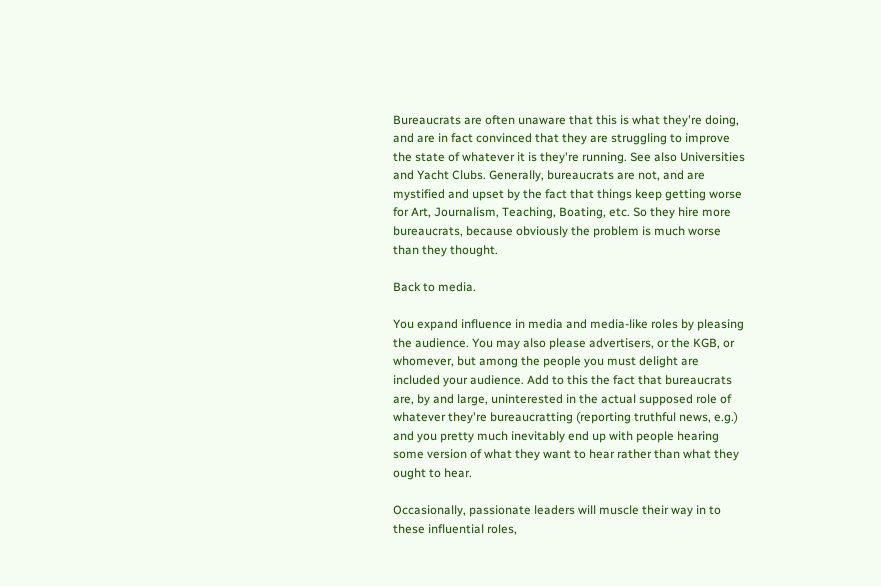Bureaucrats are often unaware that this is what they're doing, and are in fact convinced that they are struggling to improve the state of whatever it is they're running. See also Universities and Yacht Clubs. Generally, bureaucrats are not, and are mystified and upset by the fact that things keep getting worse for Art, Journalism, Teaching, Boating, etc. So they hire more bureaucrats, because obviously the problem is much worse than they thought.

Back to media.

You expand influence in media and media-like roles by pleasing the audience. You may also please advertisers, or the KGB, or whomever, but among the people you must delight are included your audience. Add to this the fact that bureaucrats are, by and large, uninterested in the actual supposed role of whatever they're bureaucratting (reporting truthful news, e.g.) and you pretty much inevitably end up with people hearing some version of what they want to hear rather than what they ought to hear.

Occasionally, passionate leaders will muscle their way in to these influential roles,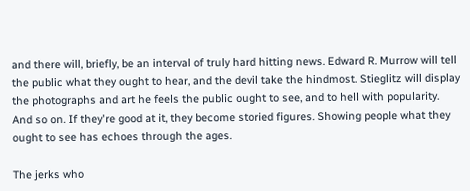and there will, briefly, be an interval of truly hard hitting news. Edward R. Murrow will tell the public what they ought to hear, and the devil take the hindmost. Stieglitz will display the photographs and art he feels the public ought to see, and to hell with popularity. And so on. If they're good at it, they become storied figures. Showing people what they ought to see has echoes through the ages.

The jerks who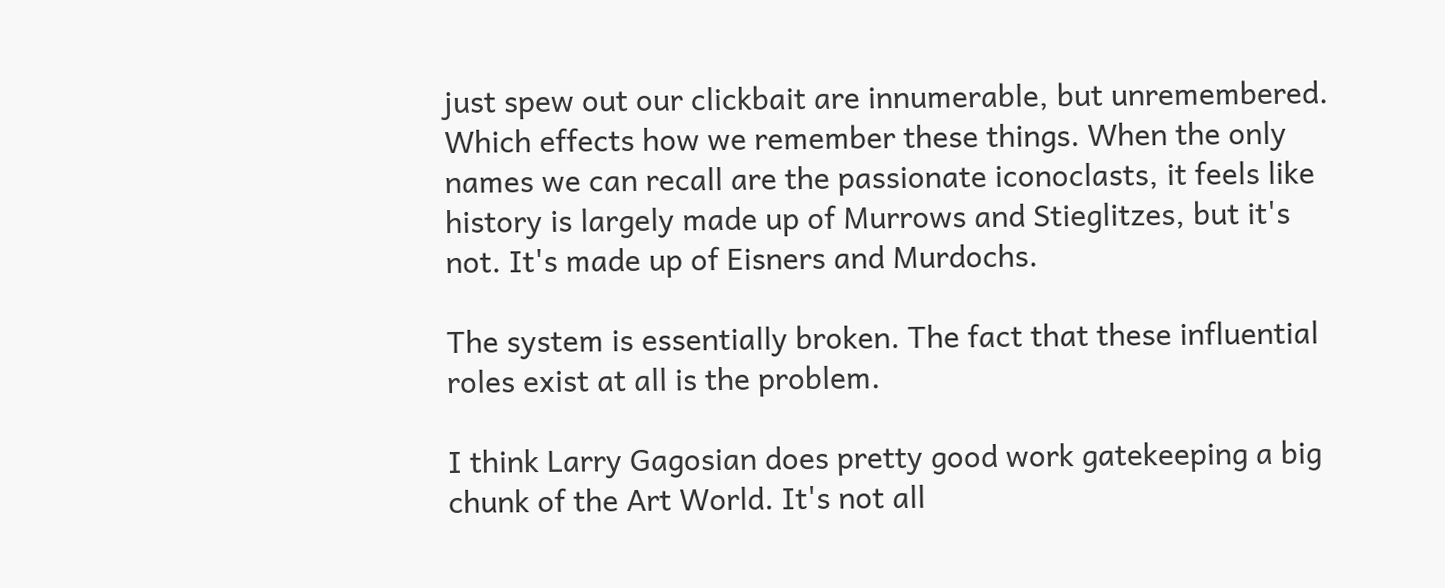just spew out our clickbait are innumerable, but unremembered. Which effects how we remember these things. When the only names we can recall are the passionate iconoclasts, it feels like history is largely made up of Murrows and Stieglitzes, but it's not. It's made up of Eisners and Murdochs.

The system is essentially broken. The fact that these influential roles exist at all is the problem.

I think Larry Gagosian does pretty good work gatekeeping a big chunk of the Art World. It's not all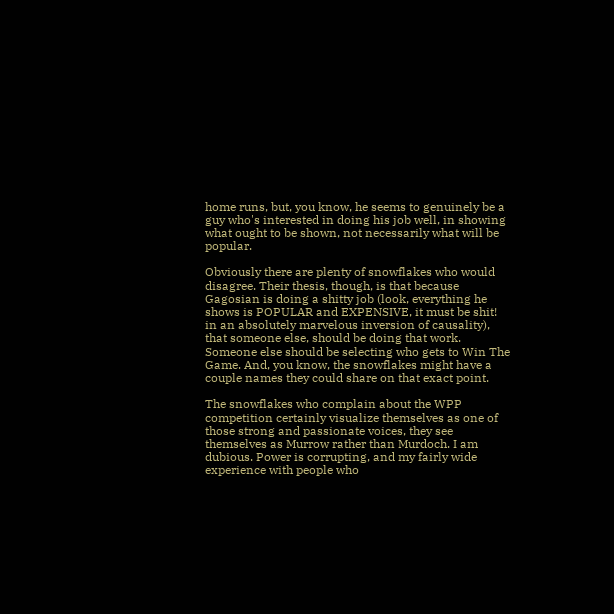home runs, but, you know, he seems to genuinely be a guy who's interested in doing his job well, in showing what ought to be shown, not necessarily what will be popular.

Obviously there are plenty of snowflakes who would disagree. Their thesis, though, is that because Gagosian is doing a shitty job (look, everything he shows is POPULAR and EXPENSIVE, it must be shit! in an absolutely marvelous inversion of causality), that someone else, should be doing that work. Someone else should be selecting who gets to Win The Game. And, you know, the snowflakes might have a couple names they could share on that exact point.

The snowflakes who complain about the WPP competition certainly visualize themselves as one of those strong and passionate voices, they see themselves as Murrow rather than Murdoch. I am dubious. Power is corrupting, and my fairly wide experience with people who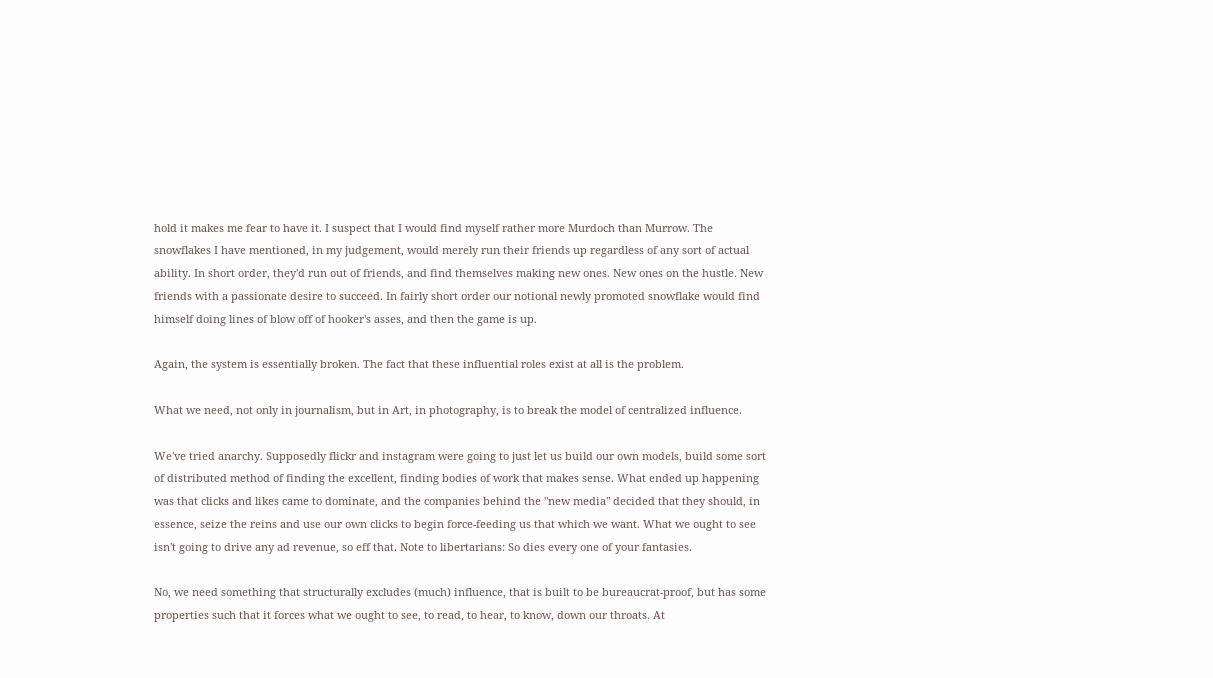hold it makes me fear to have it. I suspect that I would find myself rather more Murdoch than Murrow. The snowflakes I have mentioned, in my judgement, would merely run their friends up regardless of any sort of actual ability. In short order, they'd run out of friends, and find themselves making new ones. New ones on the hustle. New friends with a passionate desire to succeed. In fairly short order our notional newly promoted snowflake would find himself doing lines of blow off of hooker's asses, and then the game is up.

Again, the system is essentially broken. The fact that these influential roles exist at all is the problem.

What we need, not only in journalism, but in Art, in photography, is to break the model of centralized influence.

We've tried anarchy. Supposedly flickr and instagram were going to just let us build our own models, build some sort of distributed method of finding the excellent, finding bodies of work that makes sense. What ended up happening was that clicks and likes came to dominate, and the companies behind the "new media" decided that they should, in essence, seize the reins and use our own clicks to begin force-feeding us that which we want. What we ought to see isn't going to drive any ad revenue, so eff that. Note to libertarians: So dies every one of your fantasies.

No, we need something that structurally excludes (much) influence, that is built to be bureaucrat-proof, but has some properties such that it forces what we ought to see, to read, to hear, to know, down our throats. At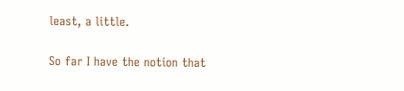least, a little.

So far I have the notion that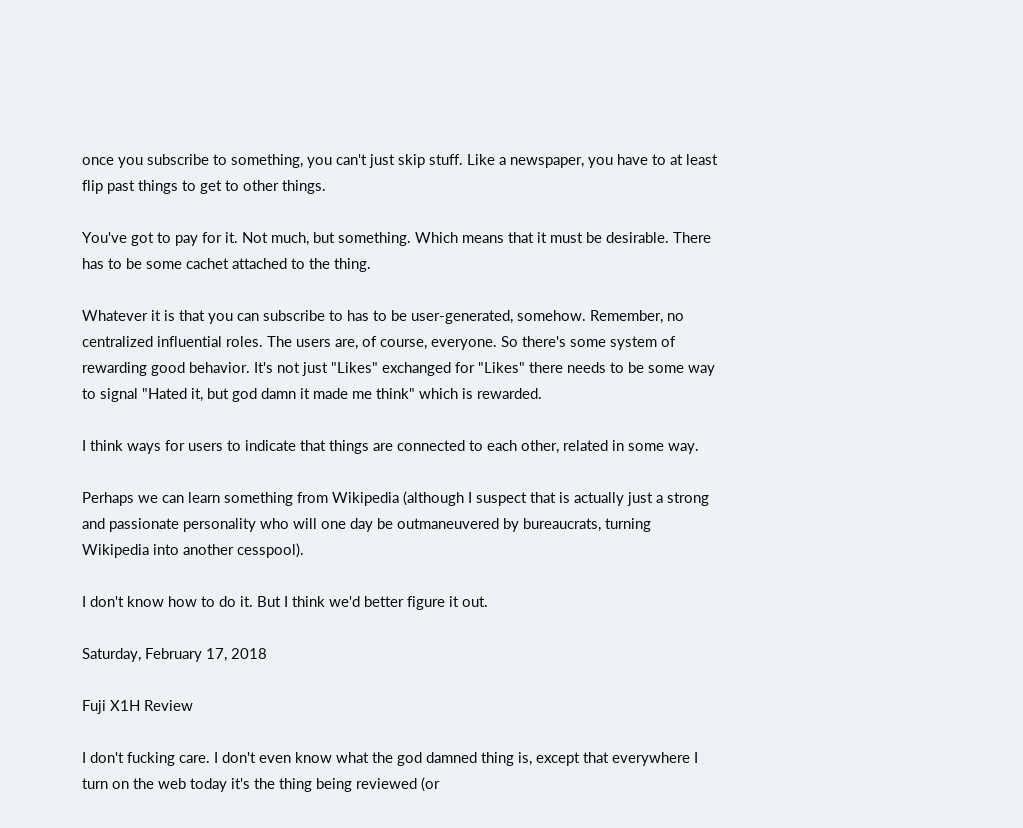once you subscribe to something, you can't just skip stuff. Like a newspaper, you have to at least flip past things to get to other things.

You've got to pay for it. Not much, but something. Which means that it must be desirable. There has to be some cachet attached to the thing.

Whatever it is that you can subscribe to has to be user-generated, somehow. Remember, no centralized influential roles. The users are, of course, everyone. So there's some system of rewarding good behavior. It's not just "Likes" exchanged for "Likes" there needs to be some way to signal "Hated it, but god damn it made me think" which is rewarded.

I think ways for users to indicate that things are connected to each other, related in some way.

Perhaps we can learn something from Wikipedia (although I suspect that is actually just a strong and passionate personality who will one day be outmaneuvered by bureaucrats, turning Wikipedia into another cesspool).

I don't know how to do it. But I think we'd better figure it out.

Saturday, February 17, 2018

Fuji X1H Review

I don't fucking care. I don't even know what the god damned thing is, except that everywhere I turn on the web today it's the thing being reviewed (or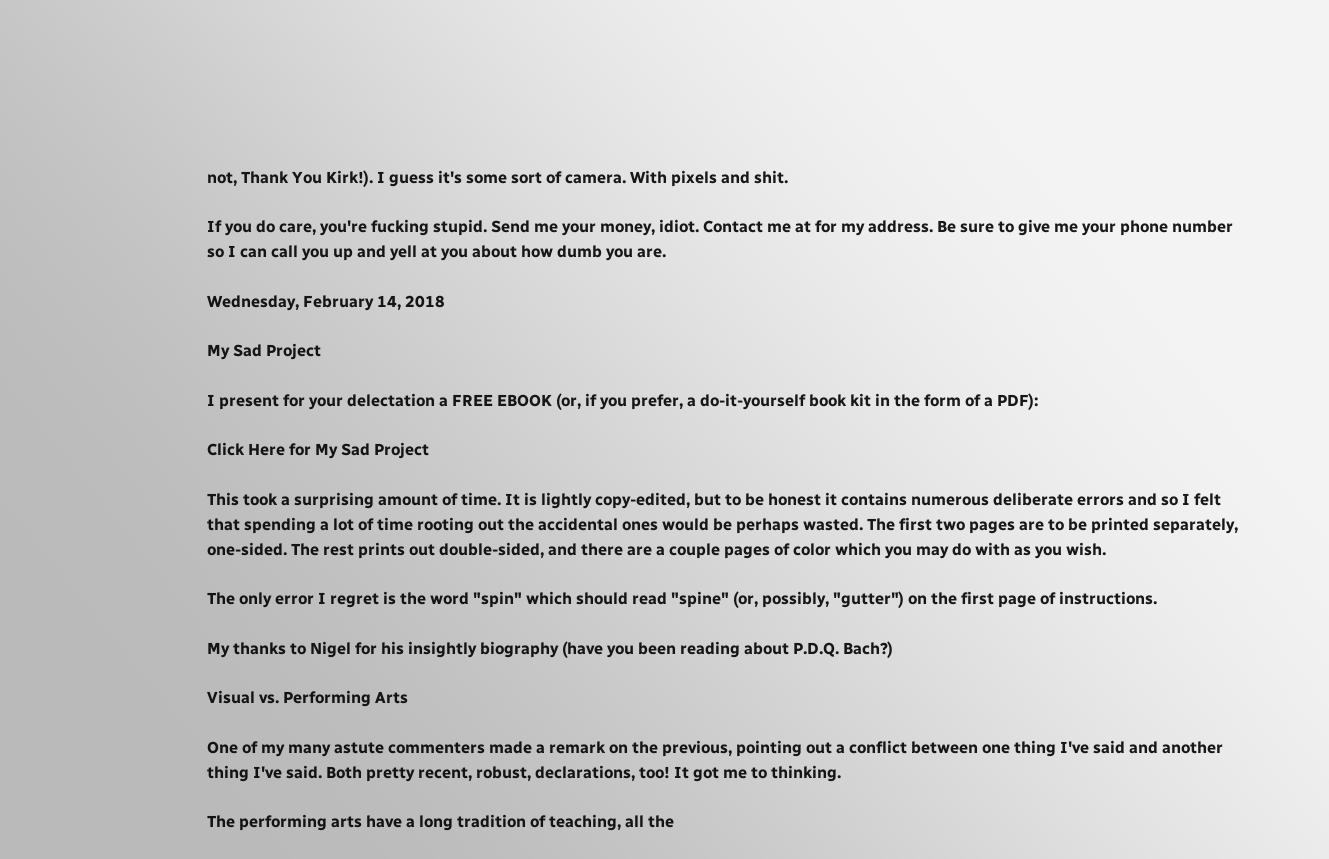not, Thank You Kirk!). I guess it's some sort of camera. With pixels and shit.

If you do care, you're fucking stupid. Send me your money, idiot. Contact me at for my address. Be sure to give me your phone number so I can call you up and yell at you about how dumb you are.

Wednesday, February 14, 2018

My Sad Project

I present for your delectation a FREE EBOOK (or, if you prefer, a do-it-yourself book kit in the form of a PDF):

Click Here for My Sad Project

This took a surprising amount of time. It is lightly copy-edited, but to be honest it contains numerous deliberate errors and so I felt that spending a lot of time rooting out the accidental ones would be perhaps wasted. The first two pages are to be printed separately, one-sided. The rest prints out double-sided, and there are a couple pages of color which you may do with as you wish.

The only error I regret is the word "spin" which should read "spine" (or, possibly, "gutter") on the first page of instructions.

My thanks to Nigel for his insightly biography (have you been reading about P.D.Q. Bach?)

Visual vs. Performing Arts

One of my many astute commenters made a remark on the previous, pointing out a conflict between one thing I've said and another thing I've said. Both pretty recent, robust, declarations, too! It got me to thinking.

The performing arts have a long tradition of teaching, all the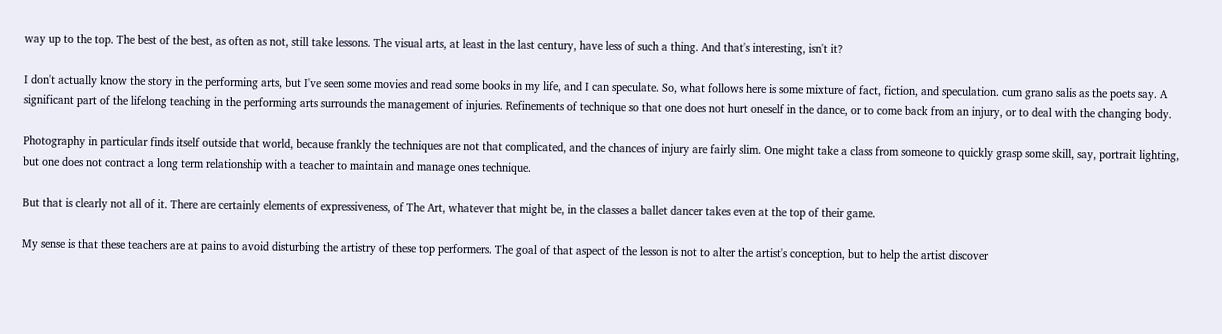way up to the top. The best of the best, as often as not, still take lessons. The visual arts, at least in the last century, have less of such a thing. And that's interesting, isn't it?

I don't actually know the story in the performing arts, but I've seen some movies and read some books in my life, and I can speculate. So, what follows here is some mixture of fact, fiction, and speculation. cum grano salis as the poets say. A significant part of the lifelong teaching in the performing arts surrounds the management of injuries. Refinements of technique so that one does not hurt oneself in the dance, or to come back from an injury, or to deal with the changing body.

Photography in particular finds itself outside that world, because frankly the techniques are not that complicated, and the chances of injury are fairly slim. One might take a class from someone to quickly grasp some skill, say, portrait lighting, but one does not contract a long term relationship with a teacher to maintain and manage ones technique.

But that is clearly not all of it. There are certainly elements of expressiveness, of The Art, whatever that might be, in the classes a ballet dancer takes even at the top of their game.

My sense is that these teachers are at pains to avoid disturbing the artistry of these top performers. The goal of that aspect of the lesson is not to alter the artist's conception, but to help the artist discover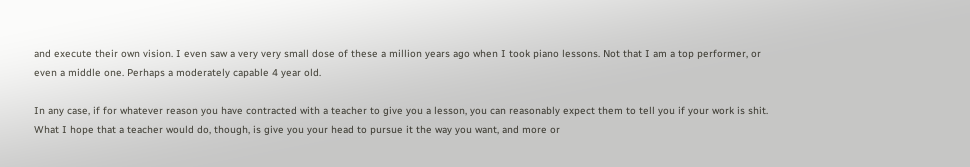and execute their own vision. I even saw a very very small dose of these a million years ago when I took piano lessons. Not that I am a top performer, or even a middle one. Perhaps a moderately capable 4 year old.

In any case, if for whatever reason you have contracted with a teacher to give you a lesson, you can reasonably expect them to tell you if your work is shit. What I hope that a teacher would do, though, is give you your head to pursue it the way you want, and more or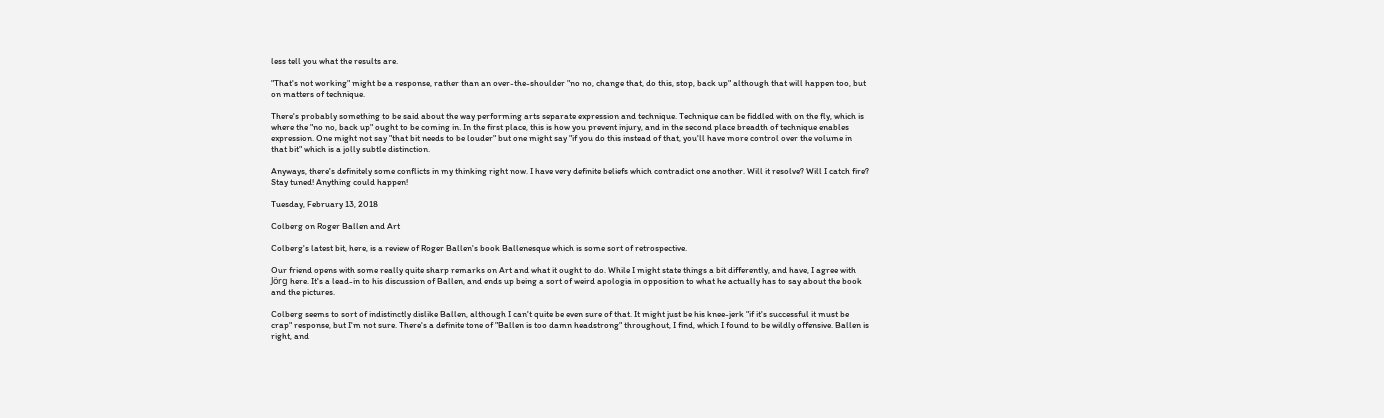less tell you what the results are.

"That's not working" might be a response, rather than an over-the-shoulder "no no, change that, do this, stop, back up" although that will happen too, but on matters of technique.

There's probably something to be said about the way performing arts separate expression and technique. Technique can be fiddled with on the fly, which is where the "no no, back up" ought to be coming in. In the first place, this is how you prevent injury, and in the second place breadth of technique enables expression. One might not say "that bit needs to be louder" but one might say "if you do this instead of that, you'll have more control over the volume in that bit" which is a jolly subtle distinction.

Anyways, there's definitely some conflicts in my thinking right now. I have very definite beliefs which contradict one another. Will it resolve? Will I catch fire? Stay tuned! Anything could happen!

Tuesday, February 13, 2018

Colberg on Roger Ballen and Art

Colberg's latest bit, here, is a review of Roger Ballen's book Ballenesque which is some sort of retrospective.

Our friend opens with some really quite sharp remarks on Art and what it ought to do. While I might state things a bit differently, and have, I agree with Jörg here. It's a lead-in to his discussion of Ballen, and ends up being a sort of weird apologia in opposition to what he actually has to say about the book and the pictures.

Colberg seems to sort of indistinctly dislike Ballen, although I can't quite be even sure of that. It might just be his knee-jerk "if it's successful it must be crap" response, but I'm not sure. There's a definite tone of "Ballen is too damn headstrong" throughout, I find, which I found to be wildly offensive. Ballen is right, and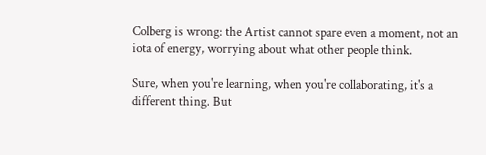Colberg is wrong: the Artist cannot spare even a moment, not an iota of energy, worrying about what other people think.

Sure, when you're learning, when you're collaborating, it's a different thing. But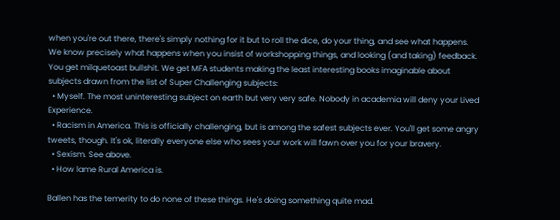when you're out there, there's simply nothing for it but to roll the dice, do your thing, and see what happens. We know precisely what happens when you insist of workshopping things, and looking (and taking) feedback. You get milquetoast bullshit. We get MFA students making the least interesting books imaginable about subjects drawn from the list of Super Challenging subjects:
  • Myself. The most uninteresting subject on earth but very very safe. Nobody in academia will deny your Lived Experience.
  • Racism in America. This is officially challenging, but is among the safest subjects ever. You'll get some angry tweets, though. It's ok, literally everyone else who sees your work will fawn over you for your bravery.
  • Sexism. See above.
  • How lame Rural America is.

Ballen has the temerity to do none of these things. He's doing something quite mad.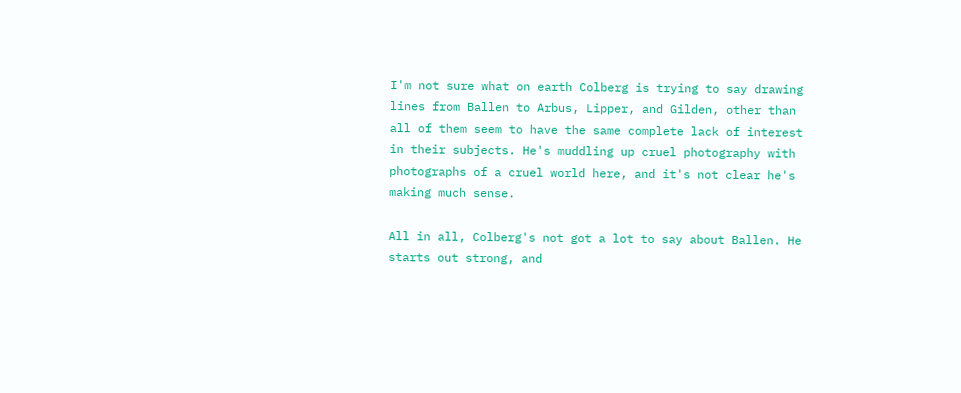I'm not sure what on earth Colberg is trying to say drawing lines from Ballen to Arbus, Lipper, and Gilden, other than all of them seem to have the same complete lack of interest in their subjects. He's muddling up cruel photography with photographs of a cruel world here, and it's not clear he's making much sense.

All in all, Colberg's not got a lot to say about Ballen. He starts out strong, and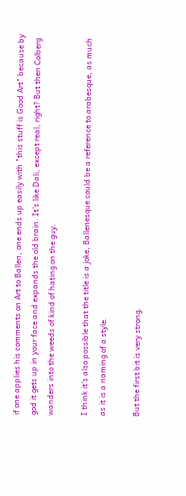if one applies his comments on Art to Ballen, one ends up easily with "this stuff is Good Art" because by god it gets up in your face and expands the old brain. It's like Dali, except real, right? But then Colberg wanders into the weeds of kind of hating on the guy.

I think it's also possible that the title is a joke, Ballenesque could be a reference to arabesque, as much as it is a naming of a style.

But the first bit is very strong.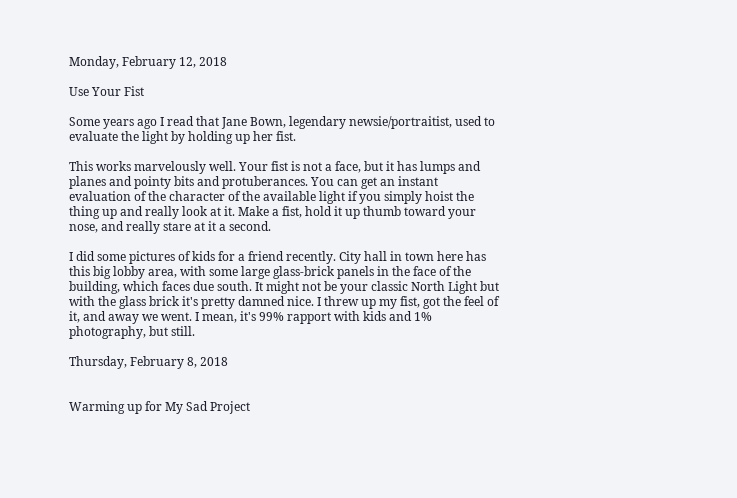Monday, February 12, 2018

Use Your Fist

Some years ago I read that Jane Bown, legendary newsie/portraitist, used to evaluate the light by holding up her fist.

This works marvelously well. Your fist is not a face, but it has lumps and planes and pointy bits and protuberances. You can get an instant evaluation of the character of the available light if you simply hoist the thing up and really look at it. Make a fist, hold it up thumb toward your nose, and really stare at it a second.

I did some pictures of kids for a friend recently. City hall in town here has this big lobby area, with some large glass-brick panels in the face of the building, which faces due south. It might not be your classic North Light but with the glass brick it's pretty damned nice. I threw up my fist, got the feel of it, and away we went. I mean, it's 99% rapport with kids and 1% photography, but still.

Thursday, February 8, 2018


Warming up for My Sad Project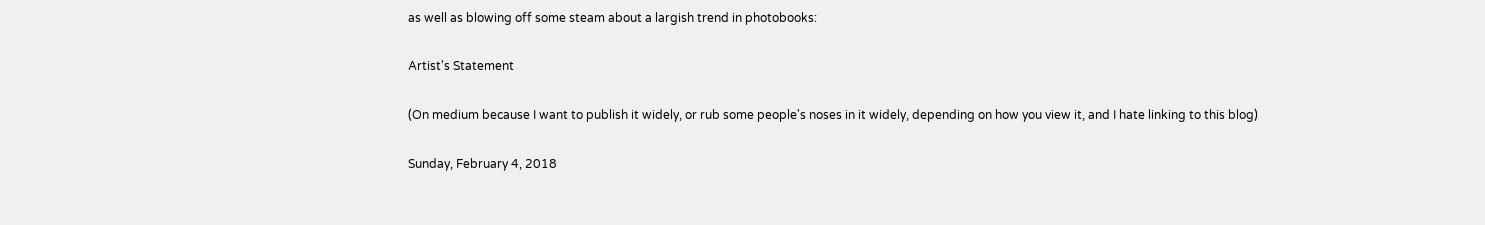as well as blowing off some steam about a largish trend in photobooks:

Artist's Statement

(On medium because I want to publish it widely, or rub some people's noses in it widely, depending on how you view it, and I hate linking to this blog)

Sunday, February 4, 2018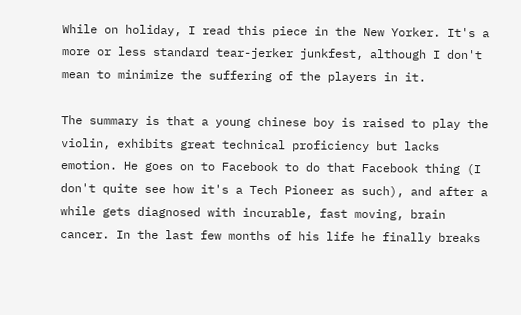While on holiday, I read this piece in the New Yorker. It's a more or less standard tear-jerker junkfest, although I don't mean to minimize the suffering of the players in it.

The summary is that a young chinese boy is raised to play the violin, exhibits great technical proficiency but lacks emotion. He goes on to Facebook to do that Facebook thing (I don't quite see how it's a Tech Pioneer as such), and after a while gets diagnosed with incurable, fast moving, brain cancer. In the last few months of his life he finally breaks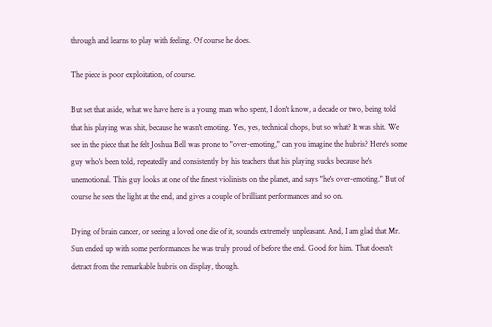through and learns to play with feeling. Of course he does.

The piece is poor exploitation, of course.

But set that aside, what we have here is a young man who spent, I don't know, a decade or two, being told that his playing was shit, because he wasn't emoting. Yes, yes, technical chops, but so what? It was shit. We see in the piece that he felt Joshua Bell was prone to "over-emoting," can you imagine the hubris? Here's some guy who's been told, repeatedly and consistently by his teachers that his playing sucks because he's unemotional. This guy looks at one of the finest violinists on the planet, and says "he's over-emoting." But of course he sees the light at the end, and gives a couple of brilliant performances and so on.

Dying of brain cancer, or seeing a loved one die of it, sounds extremely unpleasant. And, I am glad that Mr. Sun ended up with some performances he was truly proud of before the end. Good for him. That doesn't detract from the remarkable hubris on display, though.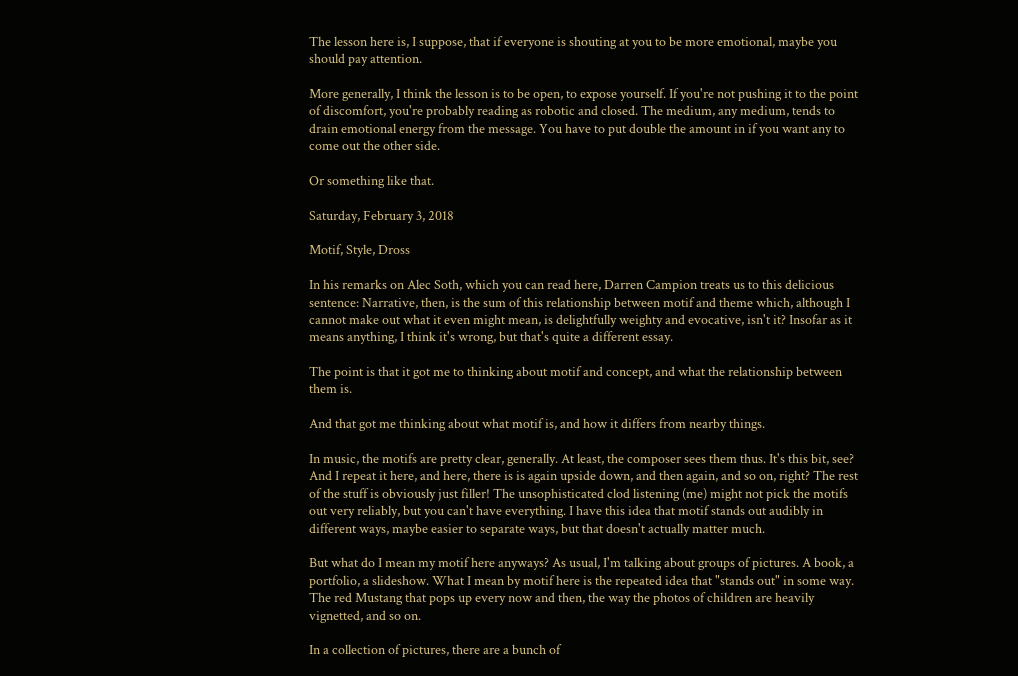The lesson here is, I suppose, that if everyone is shouting at you to be more emotional, maybe you should pay attention.

More generally, I think the lesson is to be open, to expose yourself. If you're not pushing it to the point of discomfort, you're probably reading as robotic and closed. The medium, any medium, tends to drain emotional energy from the message. You have to put double the amount in if you want any to come out the other side.

Or something like that.

Saturday, February 3, 2018

Motif, Style, Dross

In his remarks on Alec Soth, which you can read here, Darren Campion treats us to this delicious sentence: Narrative, then, is the sum of this relationship between motif and theme which, although I cannot make out what it even might mean, is delightfully weighty and evocative, isn't it? Insofar as it means anything, I think it's wrong, but that's quite a different essay.

The point is that it got me to thinking about motif and concept, and what the relationship between them is.

And that got me thinking about what motif is, and how it differs from nearby things.

In music, the motifs are pretty clear, generally. At least, the composer sees them thus. It's this bit, see? And I repeat it here, and here, there is is again upside down, and then again, and so on, right? The rest of the stuff is obviously just filler! The unsophisticated clod listening (me) might not pick the motifs out very reliably, but you can't have everything. I have this idea that motif stands out audibly in different ways, maybe easier to separate ways, but that doesn't actually matter much.

But what do I mean my motif here anyways? As usual, I'm talking about groups of pictures. A book, a portfolio, a slideshow. What I mean by motif here is the repeated idea that "stands out" in some way. The red Mustang that pops up every now and then, the way the photos of children are heavily vignetted, and so on.

In a collection of pictures, there are a bunch of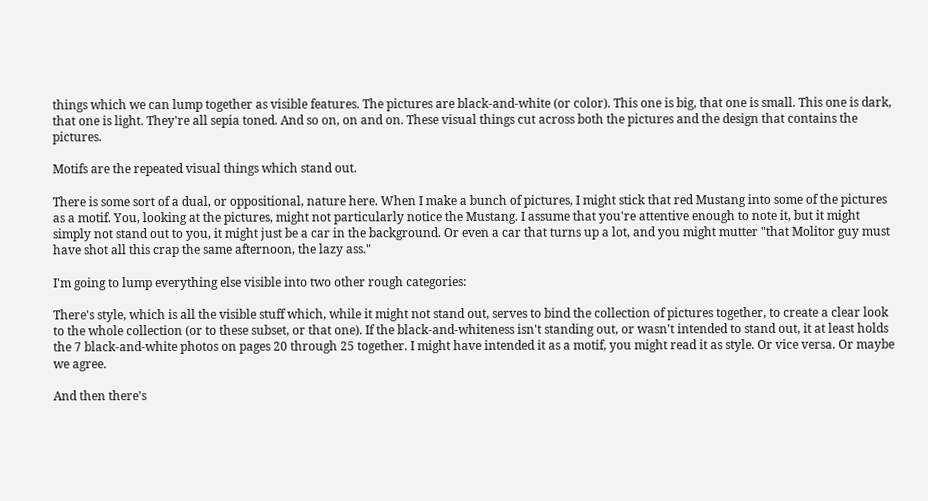things which we can lump together as visible features. The pictures are black-and-white (or color). This one is big, that one is small. This one is dark, that one is light. They're all sepia toned. And so on, on and on. These visual things cut across both the pictures and the design that contains the pictures.

Motifs are the repeated visual things which stand out.

There is some sort of a dual, or oppositional, nature here. When I make a bunch of pictures, I might stick that red Mustang into some of the pictures as a motif. You, looking at the pictures, might not particularly notice the Mustang. I assume that you're attentive enough to note it, but it might simply not stand out to you, it might just be a car in the background. Or even a car that turns up a lot, and you might mutter "that Molitor guy must have shot all this crap the same afternoon, the lazy ass."

I'm going to lump everything else visible into two other rough categories:

There's style, which is all the visible stuff which, while it might not stand out, serves to bind the collection of pictures together, to create a clear look to the whole collection (or to these subset, or that one). If the black-and-whiteness isn't standing out, or wasn't intended to stand out, it at least holds the 7 black-and-white photos on pages 20 through 25 together. I might have intended it as a motif, you might read it as style. Or vice versa. Or maybe we agree.

And then there's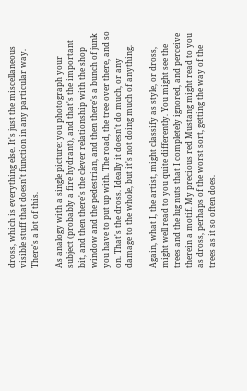dross, which is everything else. It's just the miscellaneous visible stuff that doesn't function in any particular way. There's a lot of this.

As analogy with a single picture: you photograph your subject (probably a fire hydrant), and that's the important bit, and then there's the clever relationship with the shop window and the pedestrian, and then there's a bunch of junk you have to put up with. The road, the tree over there, and so on. That's the dross. Ideally it doesn't do much, or any damage to the whole, but it's not doing much of anything.

Again, what I, the artist, might classify as style, or dross, might well read to you quite differently. You might see the trees and the lug nuts that I completely ignored, and perceive therein a motif. My precious red Mustang might read to you as dross, perhaps of the worst sort, getting the way of the trees as it so often does.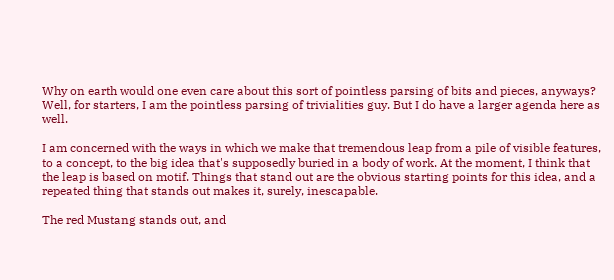Why on earth would one even care about this sort of pointless parsing of bits and pieces, anyways? Well, for starters, I am the pointless parsing of trivialities guy. But I do have a larger agenda here as well.

I am concerned with the ways in which we make that tremendous leap from a pile of visible features, to a concept, to the big idea that's supposedly buried in a body of work. At the moment, I think that the leap is based on motif. Things that stand out are the obvious starting points for this idea, and a repeated thing that stands out makes it, surely, inescapable.

The red Mustang stands out, and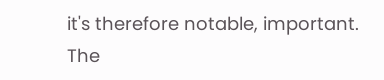it's therefore notable, important. The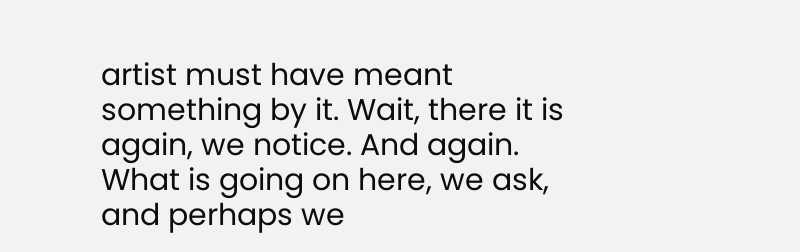artist must have meant something by it. Wait, there it is again, we notice. And again. What is going on here, we ask, and perhaps we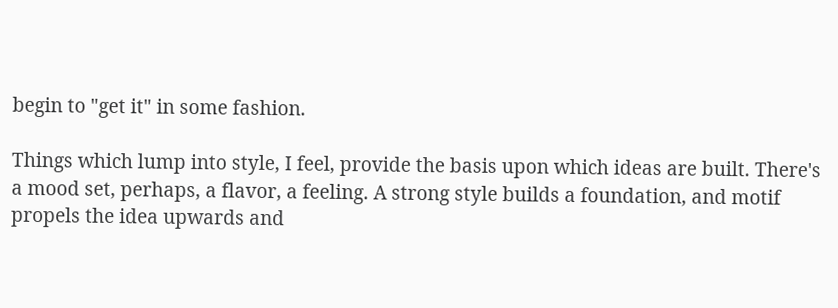begin to "get it" in some fashion.

Things which lump into style, I feel, provide the basis upon which ideas are built. There's a mood set, perhaps, a flavor, a feeling. A strong style builds a foundation, and motif propels the idea upwards and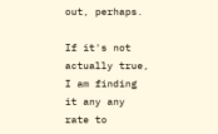out, perhaps.

If it's not actually true, I am finding it any any rate to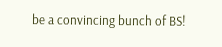be a convincing bunch of BS!